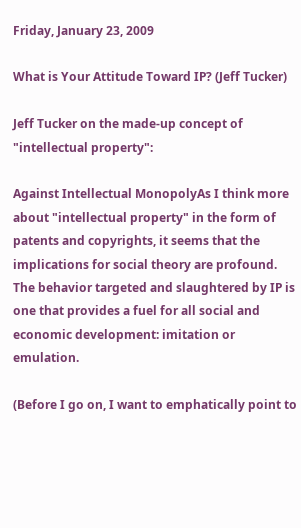Friday, January 23, 2009

What is Your Attitude Toward IP? (Jeff Tucker)

Jeff Tucker on the made-up concept of "intellectual property":

Against Intellectual MonopolyAs I think more about "intellectual property" in the form of patents and copyrights, it seems that the implications for social theory are profound. The behavior targeted and slaughtered by IP is one that provides a fuel for all social and economic development: imitation or emulation.

(Before I go on, I want to emphatically point to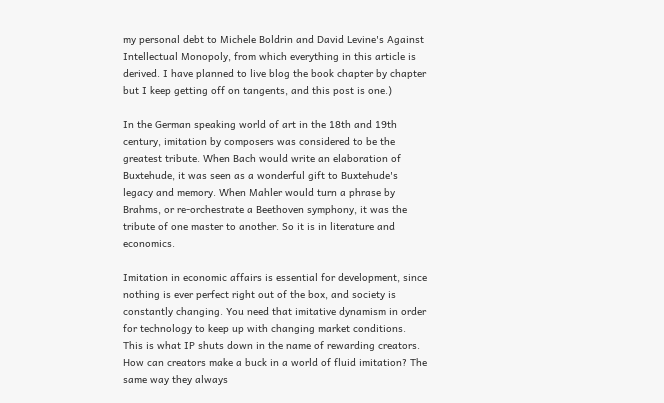my personal debt to Michele Boldrin and David Levine's Against Intellectual Monopoly, from which everything in this article is derived. I have planned to live blog the book chapter by chapter but I keep getting off on tangents, and this post is one.)

In the German speaking world of art in the 18th and 19th century, imitation by composers was considered to be the greatest tribute. When Bach would write an elaboration of Buxtehude, it was seen as a wonderful gift to Buxtehude's legacy and memory. When Mahler would turn a phrase by Brahms, or re-orchestrate a Beethoven symphony, it was the tribute of one master to another. So it is in literature and economics.

Imitation in economic affairs is essential for development, since nothing is ever perfect right out of the box, and society is constantly changing. You need that imitative dynamism in order for technology to keep up with changing market conditions. This is what IP shuts down in the name of rewarding creators. How can creators make a buck in a world of fluid imitation? The same way they always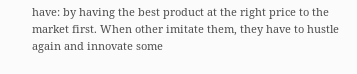have: by having the best product at the right price to the market first. When other imitate them, they have to hustle again and innovate some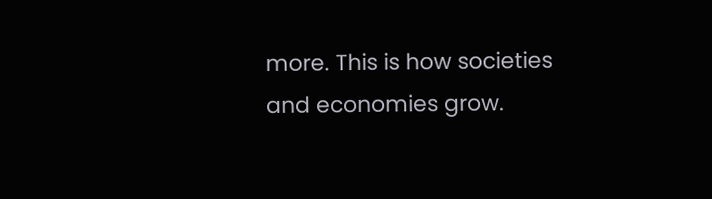more. This is how societies and economies grow.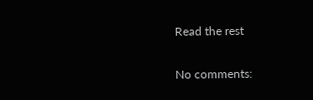Read the rest

No comments: